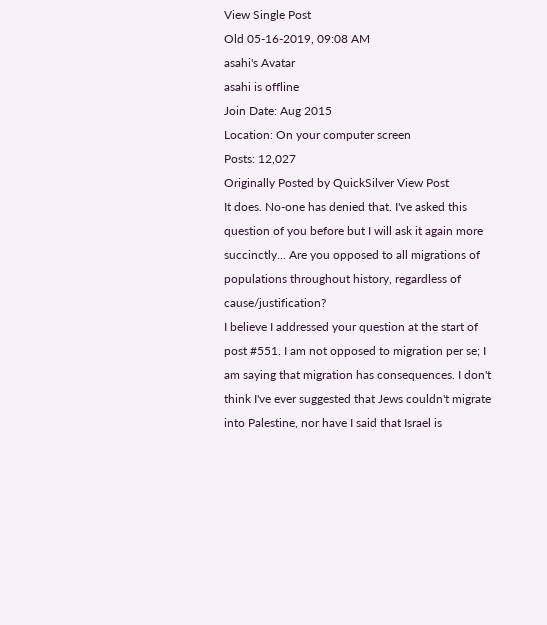View Single Post
Old 05-16-2019, 09:08 AM
asahi's Avatar
asahi is offline
Join Date: Aug 2015
Location: On your computer screen
Posts: 12,027
Originally Posted by QuickSilver View Post
It does. No-one has denied that. I've asked this question of you before but I will ask it again more succinctly... Are you opposed to all migrations of populations throughout history, regardless of cause/justification?
I believe I addressed your question at the start of post #551. I am not opposed to migration per se; I am saying that migration has consequences. I don't think I've ever suggested that Jews couldn't migrate into Palestine, nor have I said that Israel is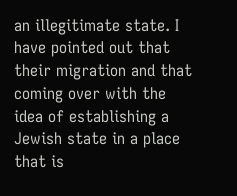an illegitimate state. I have pointed out that their migration and that coming over with the idea of establishing a Jewish state in a place that is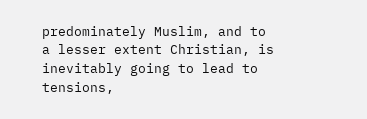predominately Muslim, and to a lesser extent Christian, is inevitably going to lead to tensions,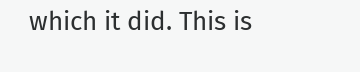which it did. This is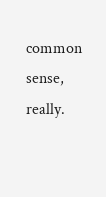common sense, really.